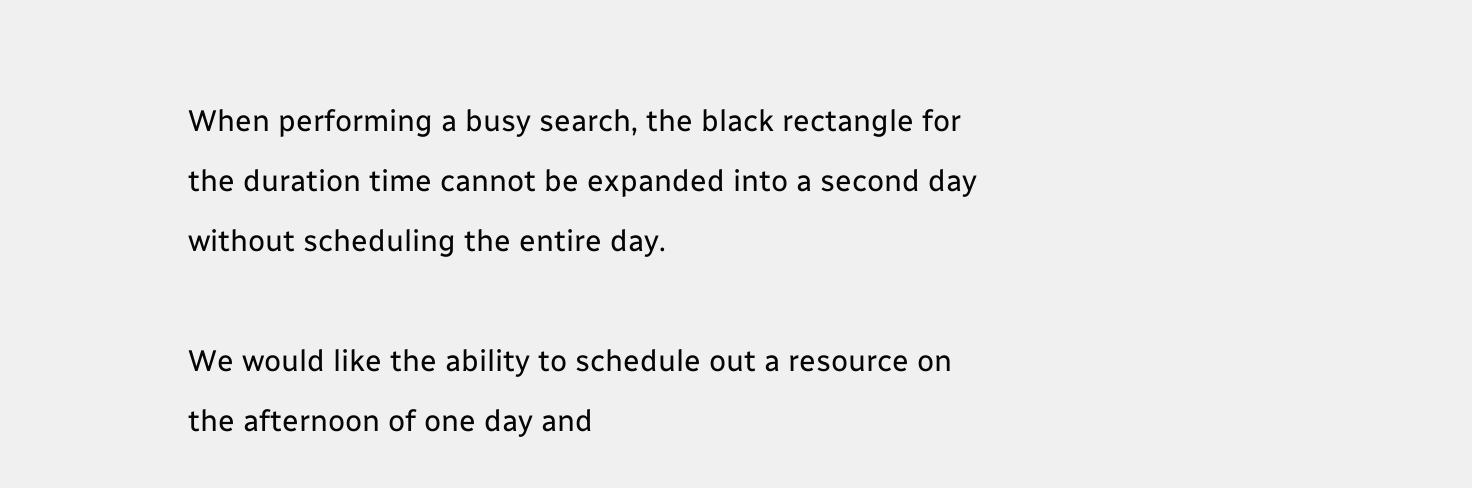When performing a busy search, the black rectangle for the duration time cannot be expanded into a second day without scheduling the entire day.

We would like the ability to schedule out a resource on the afternoon of one day and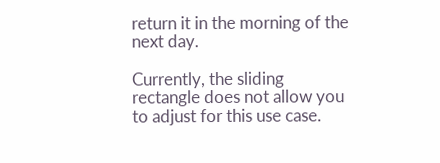return it in the morning of the next day.

Currently, the sliding rectangle does not allow you to adjust for this use case.